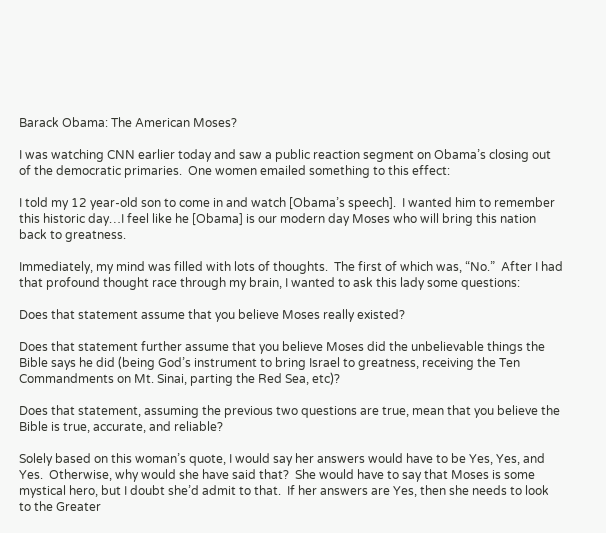Barack Obama: The American Moses?

I was watching CNN earlier today and saw a public reaction segment on Obama’s closing out of the democratic primaries.  One women emailed something to this effect:

I told my 12 year-old son to come in and watch [Obama’s speech].  I wanted him to remember this historic day…I feel like he [Obama] is our modern day Moses who will bring this nation back to greatness.

Immediately, my mind was filled with lots of thoughts.  The first of which was, “No.”  After I had that profound thought race through my brain, I wanted to ask this lady some questions:

Does that statement assume that you believe Moses really existed?

Does that statement further assume that you believe Moses did the unbelievable things the Bible says he did (being God’s instrument to bring Israel to greatness, receiving the Ten Commandments on Mt. Sinai, parting the Red Sea, etc)?

Does that statement, assuming the previous two questions are true, mean that you believe the Bible is true, accurate, and reliable?

Solely based on this woman’s quote, I would say her answers would have to be Yes, Yes, and Yes.  Otherwise, why would she have said that?  She would have to say that Moses is some mystical hero, but I doubt she’d admit to that.  If her answers are Yes, then she needs to look to the Greater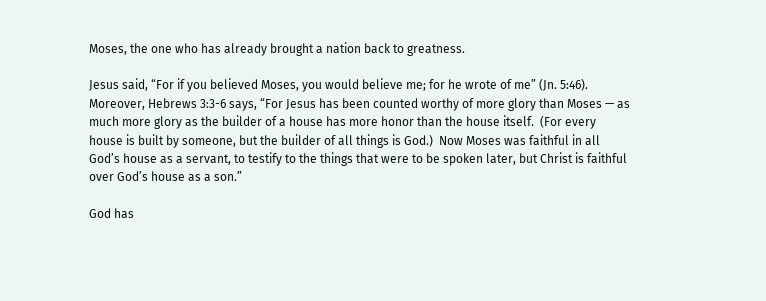Moses, the one who has already brought a nation back to greatness.

Jesus said, “For if you believed Moses, you would believe me; for he wrote of me” (Jn. 5:46).  Moreover, Hebrews 3:3-6 says, “For Jesus has been counted worthy of more glory than Moses — as much more glory as the builder of a house has more honor than the house itself.  (For every house is built by someone, but the builder of all things is God.)  Now Moses was faithful in all God’s house as a servant, to testify to the things that were to be spoken later, but Christ is faithful over God’s house as a son.”

God has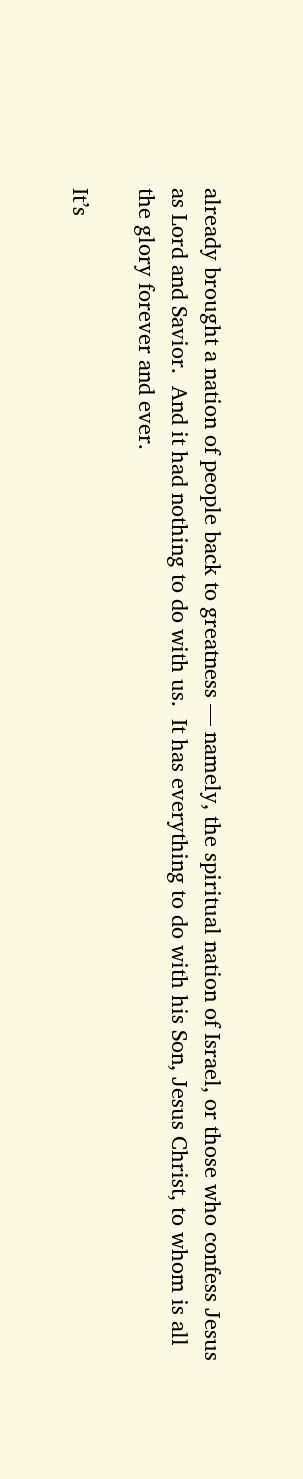already brought a nation of people back to greatness — namely, the spiritual nation of Israel, or those who confess Jesus as Lord and Savior.  And it had nothing to do with us.  It has everything to do with his Son, Jesus Christ, to whom is all the glory forever and ever.

It’s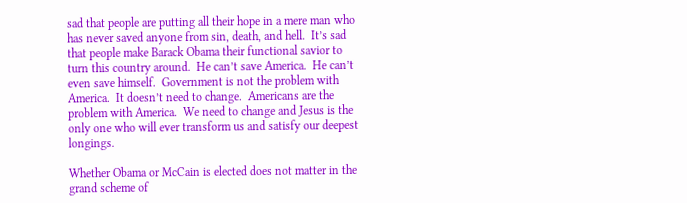sad that people are putting all their hope in a mere man who has never saved anyone from sin, death, and hell.  It’s sad that people make Barack Obama their functional savior to turn this country around.  He can’t save America.  He can’t even save himself.  Government is not the problem with America.  It doesn’t need to change.  Americans are the problem with America.  We need to change and Jesus is the only one who will ever transform us and satisfy our deepest longings.

Whether Obama or McCain is elected does not matter in the grand scheme of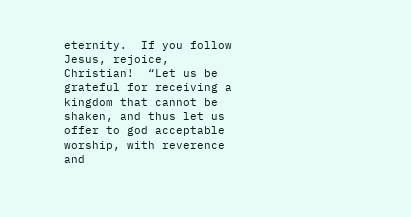eternity.  If you follow Jesus, rejoice, Christian!  “Let us be grateful for receiving a kingdom that cannot be shaken, and thus let us offer to god acceptable worship, with reverence and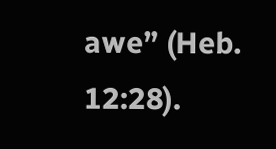awe” (Heb. 12:28).